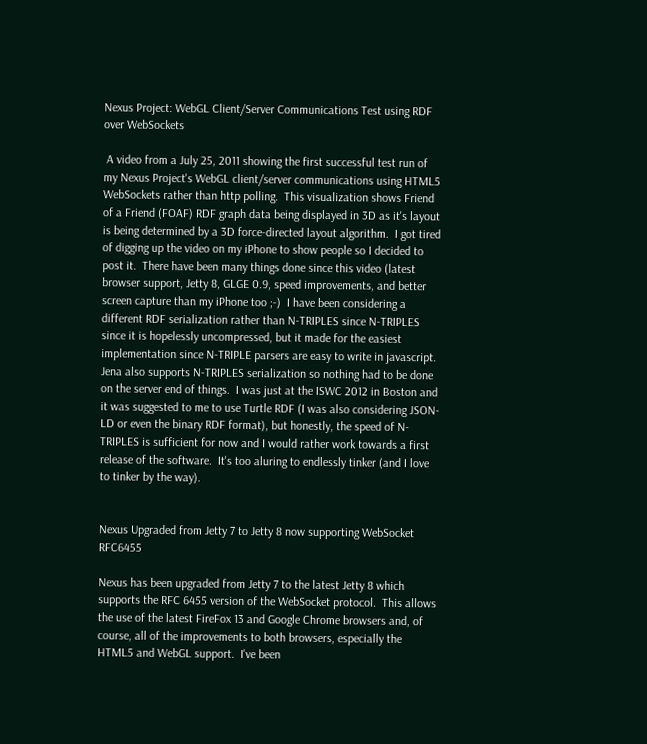Nexus Project: WebGL Client/Server Communications Test using RDF over WebSockets

 A video from a July 25, 2011 showing the first successful test run of my Nexus Project's WebGL client/server communications using HTML5 WebSockets rather than http polling.  This visualization shows Friend of a Friend (FOAF) RDF graph data being displayed in 3D as it's layout is being determined by a 3D force-directed layout algorithm.  I got tired of digging up the video on my iPhone to show people so I decided to post it.  There have been many things done since this video (latest browser support, Jetty 8, GLGE 0.9, speed improvements, and better screen capture than my iPhone too ;-)  I have been considering a different RDF serialization rather than N-TRIPLES since N-TRIPLES since it is hopelessly uncompressed, but it made for the easiest implementation since N-TRIPLE parsers are easy to write in javascript.  Jena also supports N-TRIPLES serialization so nothing had to be done on the server end of things.  I was just at the ISWC 2012 in Boston and it was suggested to me to use Turtle RDF (I was also considering JSON-LD or even the binary RDF format), but honestly, the speed of N-TRIPLES is sufficient for now and I would rather work towards a first release of the software.  It's too aluring to endlessly tinker (and I love to tinker by the way).


Nexus Upgraded from Jetty 7 to Jetty 8 now supporting WebSocket RFC6455

Nexus has been upgraded from Jetty 7 to the latest Jetty 8 which supports the RFC 6455 version of the WebSocket protocol.  This allows the use of the latest FireFox 13 and Google Chrome browsers and, of course, all of the improvements to both browsers, especially the HTML5 and WebGL support.  I've been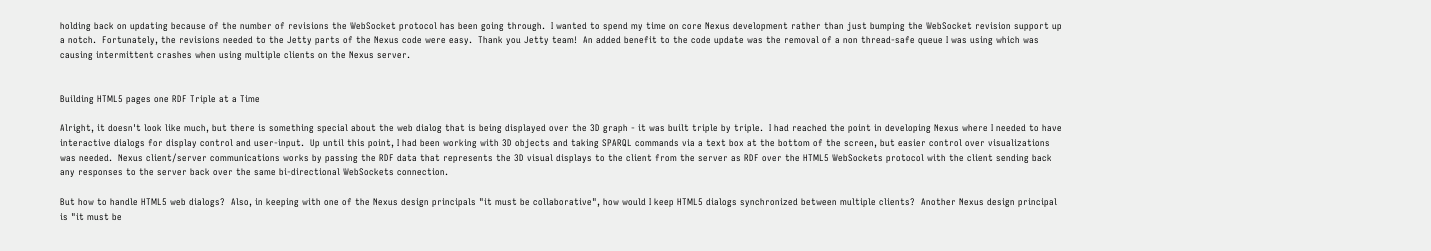holding back on updating because of the number of revisions the WebSocket protocol has been going through.  I wanted to spend my time on core Nexus development rather than just bumping the WebSocket revision support up a notch.  Fortunately, the revisions needed to the Jetty parts of the Nexus code were easy.  Thank you Jetty team!  An added benefit to the code update was the removal of a non thread-safe queue I was using which was causing intermittent crashes when using multiple clients on the Nexus server.


Building HTML5 pages one RDF Triple at a Time

Alright, it doesn't look like much, but there is something special about the web dialog that is being displayed over the 3D graph - it was built triple by triple.  I had reached the point in developing Nexus where I needed to have interactive dialogs for display control and user-input.  Up until this point, I had been working with 3D objects and taking SPARQL commands via a text box at the bottom of the screen, but easier control over visualizations was needed.  Nexus client/server communications works by passing the RDF data that represents the 3D visual displays to the client from the server as RDF over the HTML5 WebSockets protocol with the client sending back any responses to the server back over the same bi-directional WebSockets connection.

But how to handle HTML5 web dialogs?  Also, in keeping with one of the Nexus design principals "it must be collaborative", how would I keep HTML5 dialogs synchronized between multiple clients?  Another Nexus design principal is "it must be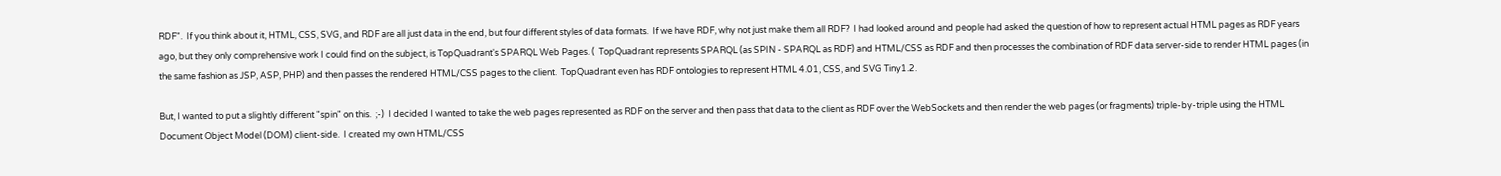RDF".  If you think about it, HTML, CSS, SVG, and RDF are all just data in the end, but four different styles of data formats.  If we have RDF, why not just make them all RDF?  I had looked around and people had asked the question of how to represent actual HTML pages as RDF years ago, but they only comprehensive work I could find on the subject, is TopQuadrant's SPARQL Web Pages. (  TopQuadrant represents SPARQL (as SPIN - SPARQL as RDF) and HTML/CSS as RDF and then processes the combination of RDF data server-side to render HTML pages (in the same fashion as JSP, ASP, PHP) and then passes the rendered HTML/CSS pages to the client.  TopQuadrant even has RDF ontologies to represent HTML 4.01, CSS, and SVG Tiny1.2.

But, I wanted to put a slightly different "spin" on this.  ;-)  I decided I wanted to take the web pages represented as RDF on the server and then pass that data to the client as RDF over the WebSockets and then render the web pages (or fragments) triple-by-triple using the HTML Document Object Model (DOM) client-side.  I created my own HTML/CSS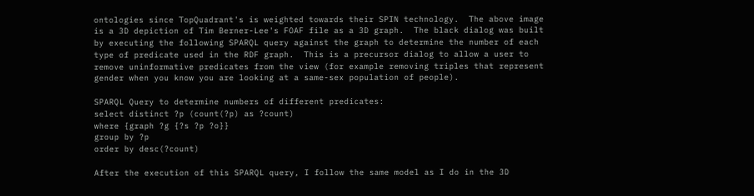ontologies since TopQuadrant's is weighted towards their SPIN technology.  The above image is a 3D depiction of Tim Berner-Lee's FOAF file as a 3D graph.  The black dialog was built by executing the following SPARQL query against the graph to determine the number of each type of predicate used in the RDF graph.  This is a precursor dialog to allow a user to remove uninformative predicates from the view (for example removing triples that represent gender when you know you are looking at a same-sex population of people).

SPARQL Query to determine numbers of different predicates:
select distinct ?p (count(?p) as ?count)
where {graph ?g {?s ?p ?o}}
group by ?p
order by desc(?count)

After the execution of this SPARQL query, I follow the same model as I do in the 3D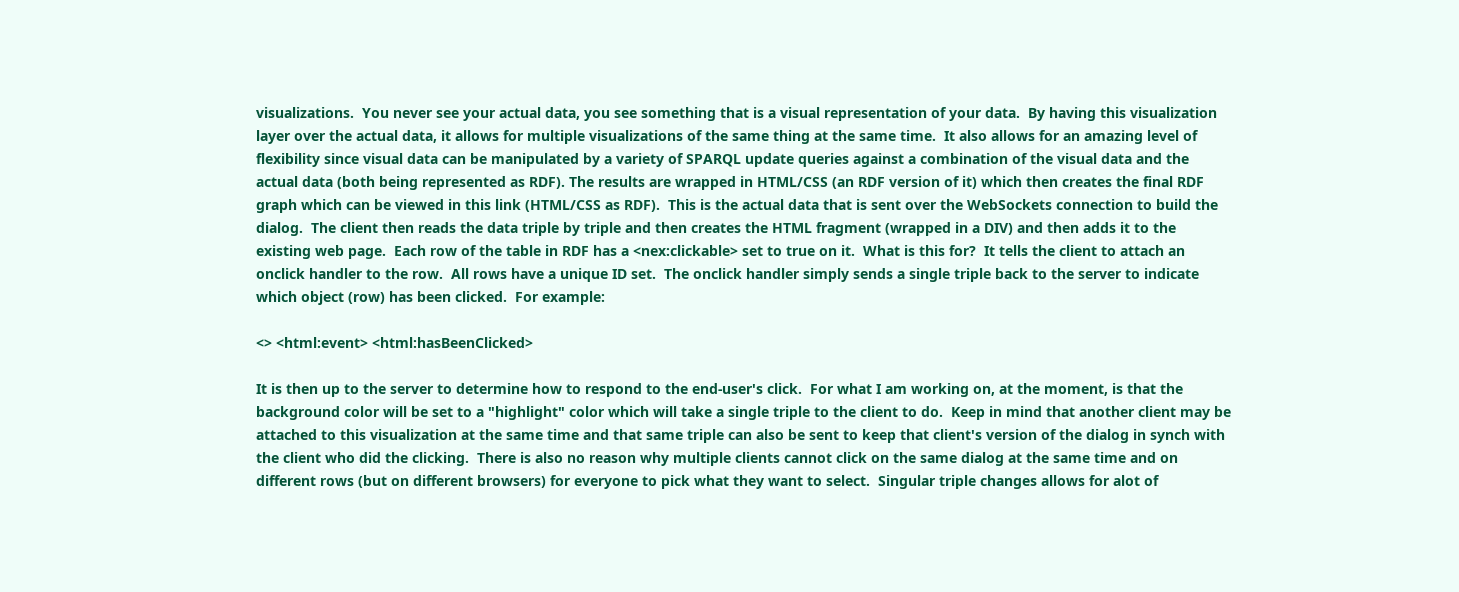visualizations.  You never see your actual data, you see something that is a visual representation of your data.  By having this visualization layer over the actual data, it allows for multiple visualizations of the same thing at the same time.  It also allows for an amazing level of flexibility since visual data can be manipulated by a variety of SPARQL update queries against a combination of the visual data and the actual data (both being represented as RDF). The results are wrapped in HTML/CSS (an RDF version of it) which then creates the final RDF graph which can be viewed in this link (HTML/CSS as RDF).  This is the actual data that is sent over the WebSockets connection to build the dialog.  The client then reads the data triple by triple and then creates the HTML fragment (wrapped in a DIV) and then adds it to the existing web page.  Each row of the table in RDF has a <nex:clickable> set to true on it.  What is this for?  It tells the client to attach an onclick handler to the row.  All rows have a unique ID set.  The onclick handler simply sends a single triple back to the server to indicate which object (row) has been clicked.  For example:

<> <html:event> <html:hasBeenClicked>

It is then up to the server to determine how to respond to the end-user's click.  For what I am working on, at the moment, is that the background color will be set to a "highlight" color which will take a single triple to the client to do.  Keep in mind that another client may be attached to this visualization at the same time and that same triple can also be sent to keep that client's version of the dialog in synch with the client who did the clicking.  There is also no reason why multiple clients cannot click on the same dialog at the same time and on different rows (but on different browsers) for everyone to pick what they want to select.  Singular triple changes allows for alot of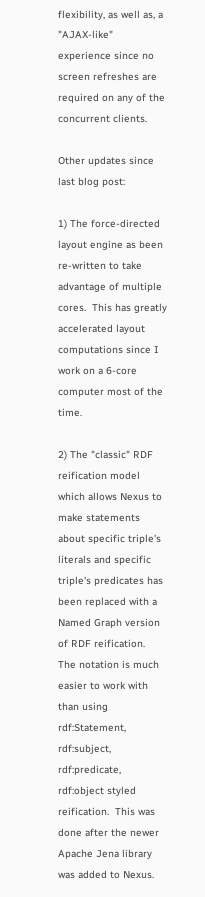flexibility, as well as, a "AJAX-like" experience since no screen refreshes are required on any of the concurrent clients.

Other updates since last blog post:

1) The force-directed layout engine as been re-written to take advantage of multiple cores.  This has greatly accelerated layout computations since I work on a 6-core computer most of the time.

2) The "classic" RDF reification model which allows Nexus to make statements about specific triple's literals and specific triple's predicates has been replaced with a Named Graph version of RDF reification.  The notation is much easier to work with than using rdf:Statement, rdf:subject, rdf:predicate, rdf:object styled reification.  This was done after the newer Apache Jena library was added to Nexus.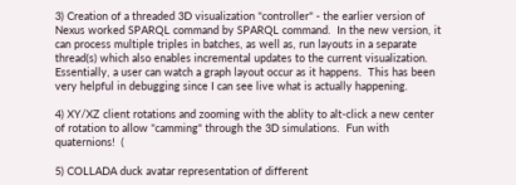3) Creation of a threaded 3D visualization "controller" - the earlier version of Nexus worked SPARQL command by SPARQL command.  In the new version, it can process multiple triples in batches, as well as, run layouts in a separate thread(s) which also enables incremental updates to the current visualization.  Essentially, a user can watch a graph layout occur as it happens.  This has been very helpful in debugging since I can see live what is actually happening.

4) XY/XZ client rotations and zooming with the ablity to alt-click a new center of rotation to allow "camming" through the 3D simulations.  Fun with quaternions!  (

5) COLLADA duck avatar representation of different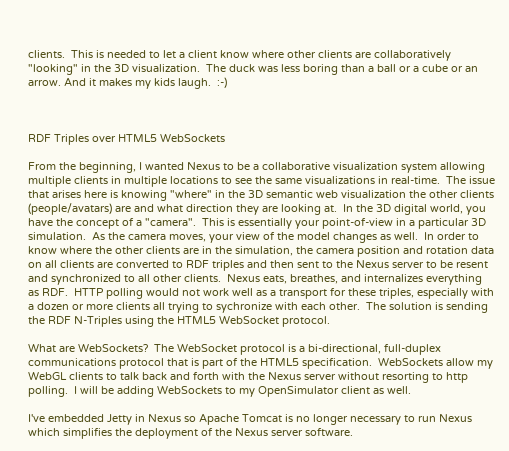clients.  This is needed to let a client know where other clients are collaboratively "looking" in the 3D visualization.  The duck was less boring than a ball or a cube or an arrow. And it makes my kids laugh.  :-)



RDF Triples over HTML5 WebSockets

From the beginning, I wanted Nexus to be a collaborative visualization system allowing multiple clients in multiple locations to see the same visualizations in real-time.  The issue that arises here is knowing "where" in the 3D semantic web visualization the other clients (people/avatars) are and what direction they are looking at.  In the 3D digital world, you have the concept of a "camera".  This is essentially your point-of-view in a particular 3D simulation.  As the camera moves, your view of the model changes as well.  In order to know where the other clients are in the simulation, the camera position and rotation data on all clients are converted to RDF triples and then sent to the Nexus server to be resent and synchronized to all other clients.  Nexus eats, breathes, and internalizes everything as RDF.  HTTP polling would not work well as a transport for these triples, especially with a dozen or more clients all trying to sychronize with each other.  The solution is sending the RDF N-Triples using the HTML5 WebSocket protocol.

What are WebSockets?  The WebSocket protocol is a bi-directional, full-duplex communications protocol that is part of the HTML5 specification.  WebSockets allow my WebGL clients to talk back and forth with the Nexus server without resorting to http polling.  I will be adding WebSockets to my OpenSimulator client as well.

I've embedded Jetty in Nexus so Apache Tomcat is no longer necessary to run Nexus which simplifies the deployment of the Nexus server software.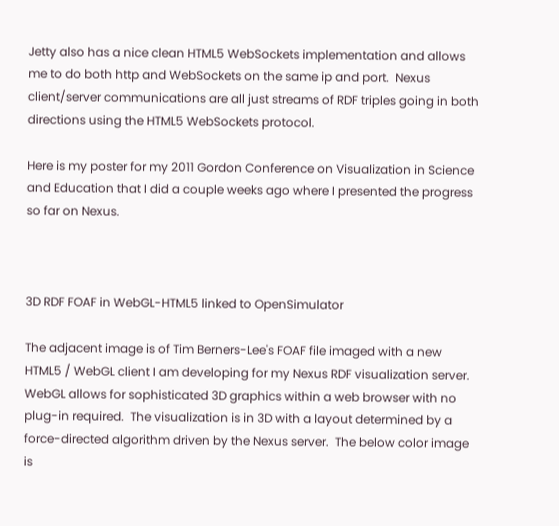Jetty also has a nice clean HTML5 WebSockets implementation and allows me to do both http and WebSockets on the same ip and port.  Nexus client/server communications are all just streams of RDF triples going in both directions using the HTML5 WebSockets protocol.

Here is my poster for my 2011 Gordon Conference on Visualization in Science and Education that I did a couple weeks ago where I presented the progress so far on Nexus.



3D RDF FOAF in WebGL-HTML5 linked to OpenSimulator

The adjacent image is of Tim Berners-Lee's FOAF file imaged with a new HTML5 / WebGL client I am developing for my Nexus RDF visualization server. WebGL allows for sophisticated 3D graphics within a web browser with no plug-in required.  The visualization is in 3D with a layout determined by a force-directed algorithm driven by the Nexus server.  The below color image is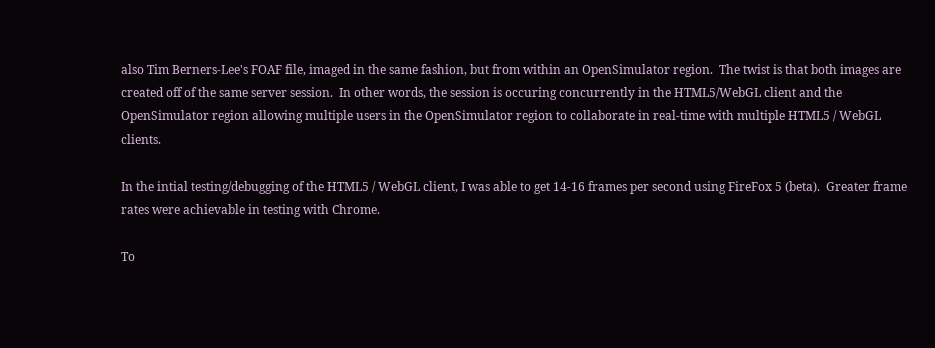also Tim Berners-Lee's FOAF file, imaged in the same fashion, but from within an OpenSimulator region.  The twist is that both images are created off of the same server session.  In other words, the session is occuring concurrently in the HTML5/WebGL client and the OpenSimulator region allowing multiple users in the OpenSimulator region to collaborate in real-time with multiple HTML5 / WebGL clients.

In the intial testing/debugging of the HTML5 / WebGL client, I was able to get 14-16 frames per second using FireFox 5 (beta).  Greater frame rates were achievable in testing with Chrome.

To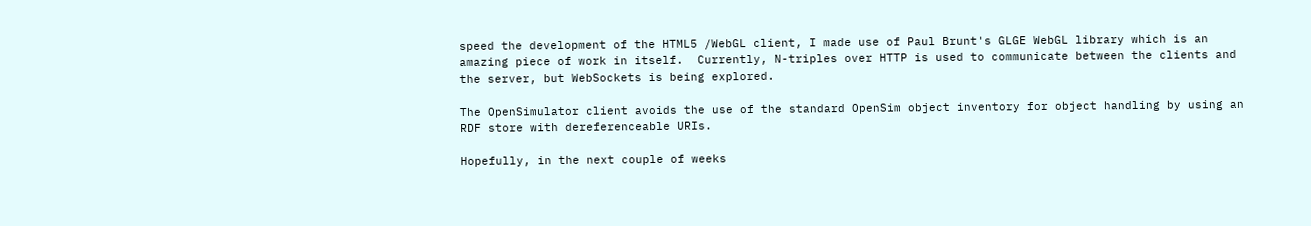speed the development of the HTML5 /WebGL client, I made use of Paul Brunt's GLGE WebGL library which is an amazing piece of work in itself.  Currently, N-triples over HTTP is used to communicate between the clients and the server, but WebSockets is being explored.

The OpenSimulator client avoids the use of the standard OpenSim object inventory for object handling by using an RDF store with dereferenceable URIs.

Hopefully, in the next couple of weeks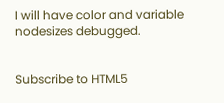I will have color and variable nodesizes debugged.


Subscribe to HTML5